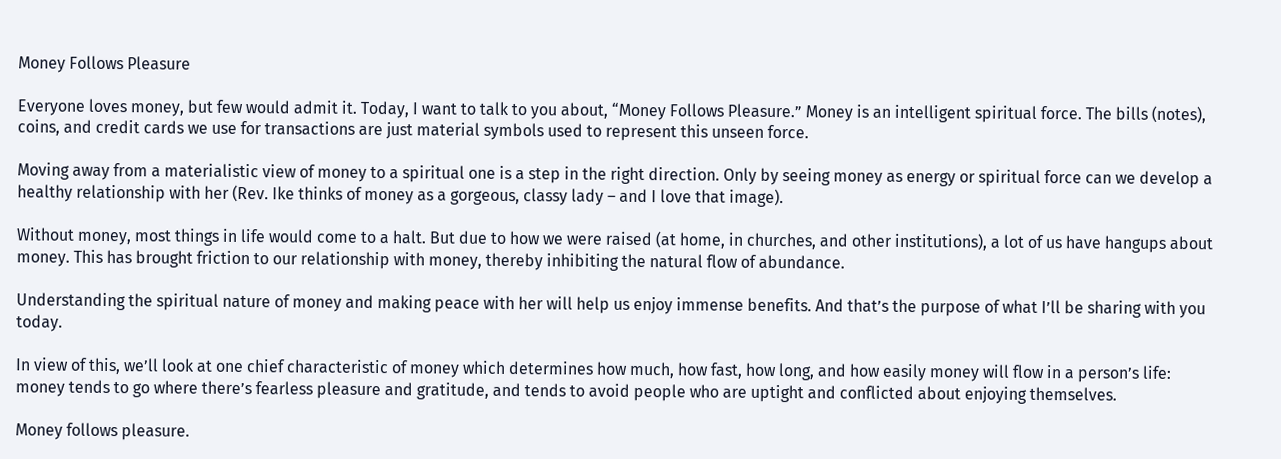Money Follows Pleasure

Everyone loves money, but few would admit it. Today, I want to talk to you about, “Money Follows Pleasure.” Money is an intelligent spiritual force. The bills (notes), coins, and credit cards we use for transactions are just material symbols used to represent this unseen force.

Moving away from a materialistic view of money to a spiritual one is a step in the right direction. Only by seeing money as energy or spiritual force can we develop a healthy relationship with her (Rev. Ike thinks of money as a gorgeous, classy lady – and I love that image).

Without money, most things in life would come to a halt. But due to how we were raised (at home, in churches, and other institutions), a lot of us have hangups about money. This has brought friction to our relationship with money, thereby inhibiting the natural flow of abundance.

Understanding the spiritual nature of money and making peace with her will help us enjoy immense benefits. And that’s the purpose of what I’ll be sharing with you today.

In view of this, we’ll look at one chief characteristic of money which determines how much, how fast, how long, and how easily money will flow in a person’s life: money tends to go where there’s fearless pleasure and gratitude, and tends to avoid people who are uptight and conflicted about enjoying themselves.

Money follows pleasure.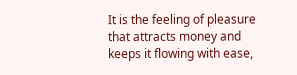It is the feeling of pleasure that attracts money and keeps it flowing with ease,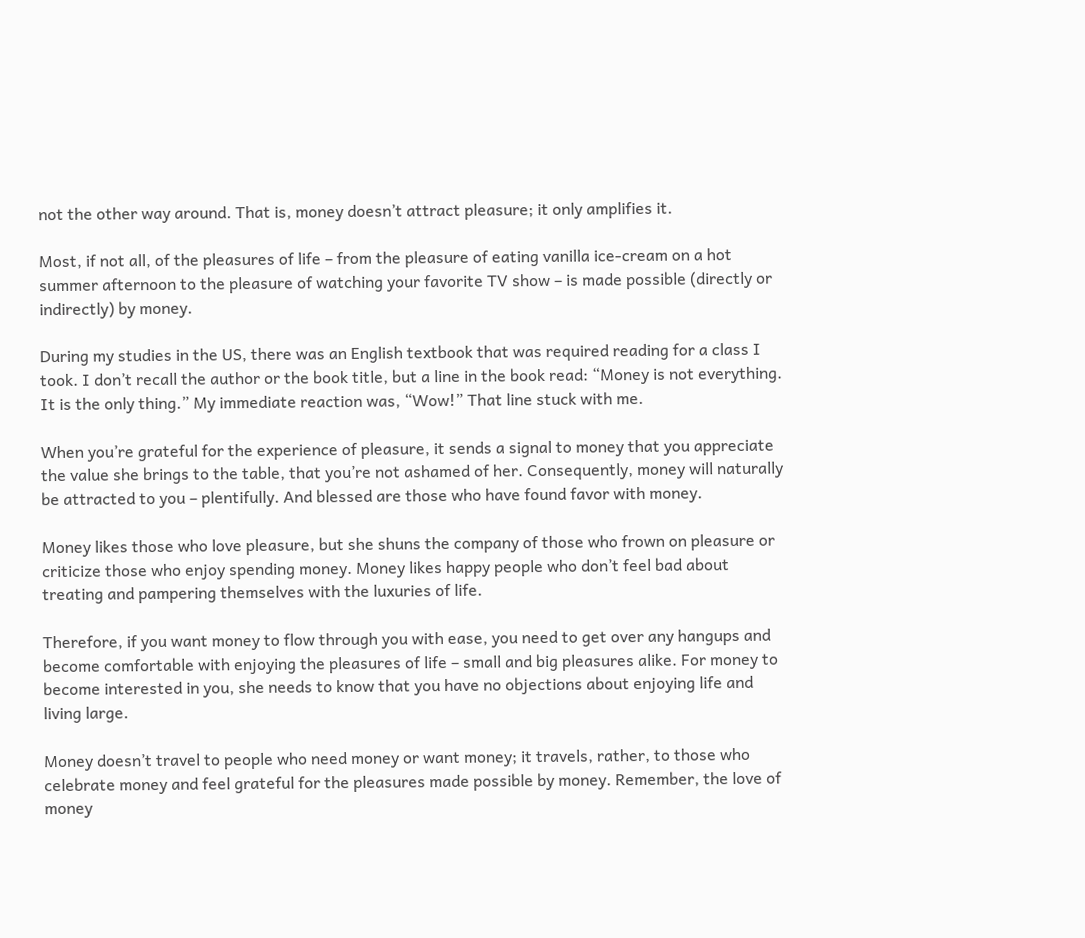not the other way around. That is, money doesn’t attract pleasure; it only amplifies it.

Most, if not all, of the pleasures of life – from the pleasure of eating vanilla ice-cream on a hot summer afternoon to the pleasure of watching your favorite TV show – is made possible (directly or indirectly) by money.

During my studies in the US, there was an English textbook that was required reading for a class I took. I don’t recall the author or the book title, but a line in the book read: “Money is not everything. It is the only thing.” My immediate reaction was, “Wow!” That line stuck with me.

When you’re grateful for the experience of pleasure, it sends a signal to money that you appreciate the value she brings to the table, that you’re not ashamed of her. Consequently, money will naturally be attracted to you – plentifully. And blessed are those who have found favor with money.

Money likes those who love pleasure, but she shuns the company of those who frown on pleasure or criticize those who enjoy spending money. Money likes happy people who don’t feel bad about treating and pampering themselves with the luxuries of life.

Therefore, if you want money to flow through you with ease, you need to get over any hangups and become comfortable with enjoying the pleasures of life – small and big pleasures alike. For money to become interested in you, she needs to know that you have no objections about enjoying life and living large.

Money doesn’t travel to people who need money or want money; it travels, rather, to those who celebrate money and feel grateful for the pleasures made possible by money. Remember, the love of money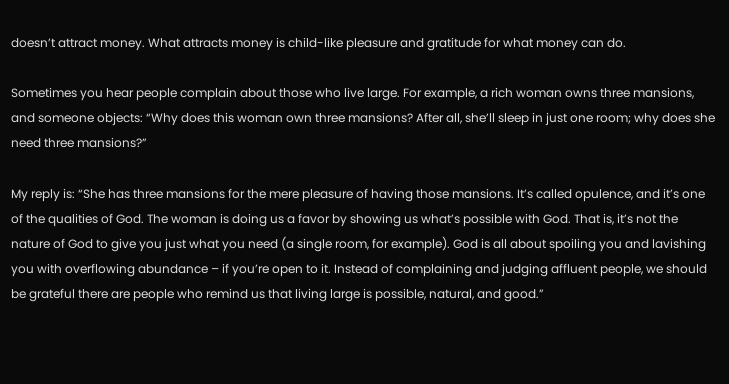doesn’t attract money. What attracts money is child-like pleasure and gratitude for what money can do.

Sometimes you hear people complain about those who live large. For example, a rich woman owns three mansions, and someone objects: “Why does this woman own three mansions? After all, she’ll sleep in just one room; why does she need three mansions?”

My reply is: “She has three mansions for the mere pleasure of having those mansions. It’s called opulence, and it’s one of the qualities of God. The woman is doing us a favor by showing us what’s possible with God. That is, it’s not the nature of God to give you just what you need (a single room, for example). God is all about spoiling you and lavishing you with overflowing abundance – if you’re open to it. Instead of complaining and judging affluent people, we should be grateful there are people who remind us that living large is possible, natural, and good.”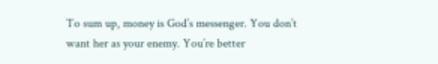To sum up, money is God’s messenger. You don’t want her as your enemy. You’re better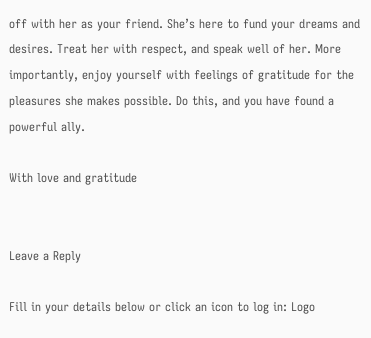off with her as your friend. She’s here to fund your dreams and desires. Treat her with respect, and speak well of her. More importantly, enjoy yourself with feelings of gratitude for the pleasures she makes possible. Do this, and you have found a powerful ally.

With love and gratitude


Leave a Reply

Fill in your details below or click an icon to log in: Logo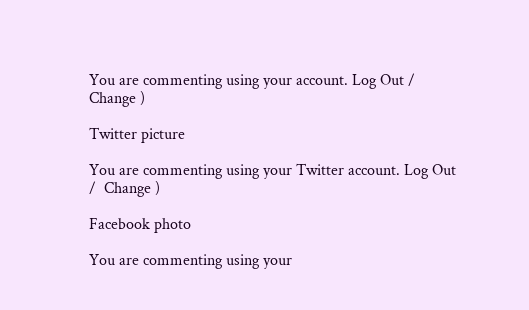You are commenting using your account. Log Out /  Change )

Twitter picture

You are commenting using your Twitter account. Log Out /  Change )

Facebook photo

You are commenting using your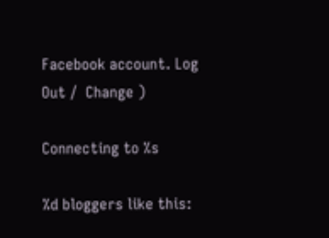Facebook account. Log Out /  Change )

Connecting to %s

%d bloggers like this: